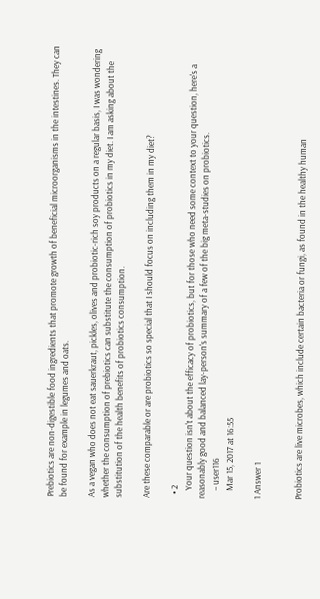Prebiotics are non-digestible food ingredients that promote growth of beneficial microorganisms in the intestines. They can be found for example in legumes and oats.

As a vegan who does not eat sauerkraut, pickles, olives and probiotic-rich soy products on a regular basis, I was wondering whether the consumption of prebiotics can substitute the consumption of probiotics in my diet. I am asking about the substitution of the health benefits of probiotics consumption.

Are these comparable or are probiotics so special that I should focus on including them in my diet?

  • 2
    Your question isn't about the efficacy of probiotics, but for those who need some context to your question, here's a reasonably good and balanced lay-person's summary of a few of the big meta-studies on probiotics.
    – user116
    Mar 15, 2017 at 16:55

1 Answer 1


Probiotics are live microbes, which include certain bacteria or fungi, as found in the healthy human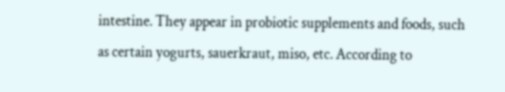intestine. They appear in probiotic supplements and foods, such as certain yogurts, sauerkraut, miso, etc. According to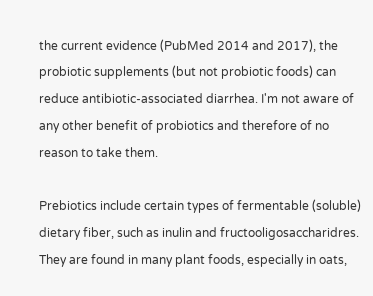the current evidence (PubMed 2014 and 2017), the probiotic supplements (but not probiotic foods) can reduce antibiotic-associated diarrhea. I'm not aware of any other benefit of probiotics and therefore of no reason to take them.

Prebiotics include certain types of fermentable (soluble) dietary fiber, such as inulin and fructooligosaccharidres. They are found in many plant foods, especially in oats,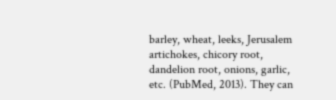barley, wheat, leeks, Jerusalem artichokes, chicory root, dandelion root, onions, garlic, etc. (PubMed, 2013). They can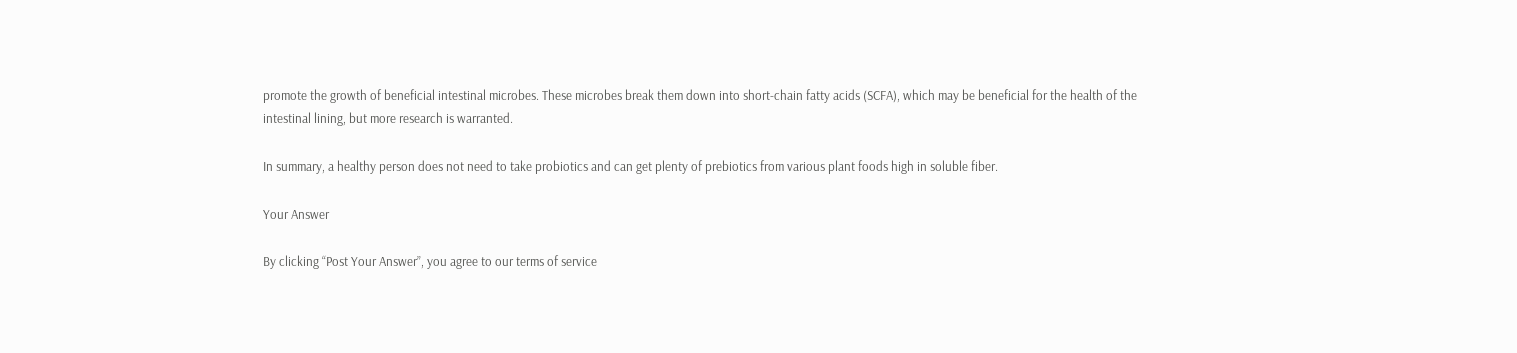promote the growth of beneficial intestinal microbes. These microbes break them down into short-chain fatty acids (SCFA), which may be beneficial for the health of the intestinal lining, but more research is warranted.

In summary, a healthy person does not need to take probiotics and can get plenty of prebiotics from various plant foods high in soluble fiber.

Your Answer

By clicking “Post Your Answer”, you agree to our terms of service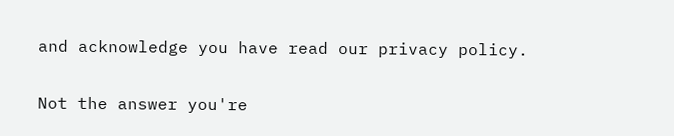and acknowledge you have read our privacy policy.

Not the answer you're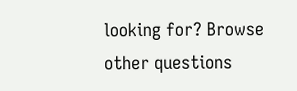looking for? Browse other questions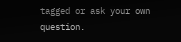tagged or ask your own question.